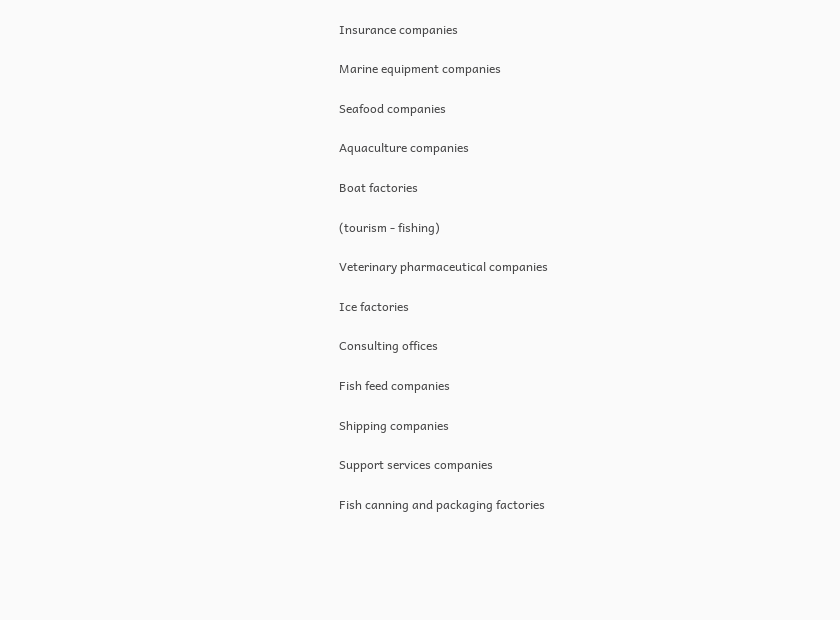Insurance companies

Marine equipment companies

Seafood companies

Aquaculture companies

Boat factories

(tourism - fishing)

Veterinary pharmaceutical companies

Ice factories

Consulting offices

Fish feed companies

Shipping companies

Support services companies

Fish canning and packaging factories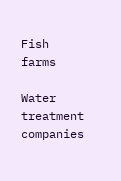Fish farms

Water treatment companies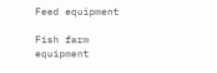Feed equipment

Fish farm equipment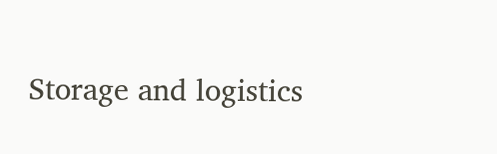Storage and logistics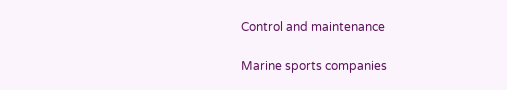Control and maintenance

Marine sports companies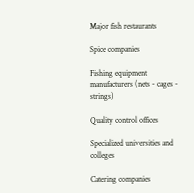Major fish restaurants

Spice companies

Fishing equipment manufacturers (nets - cages - strings)

Quality control offices

Specialized universities and colleges

Catering companies